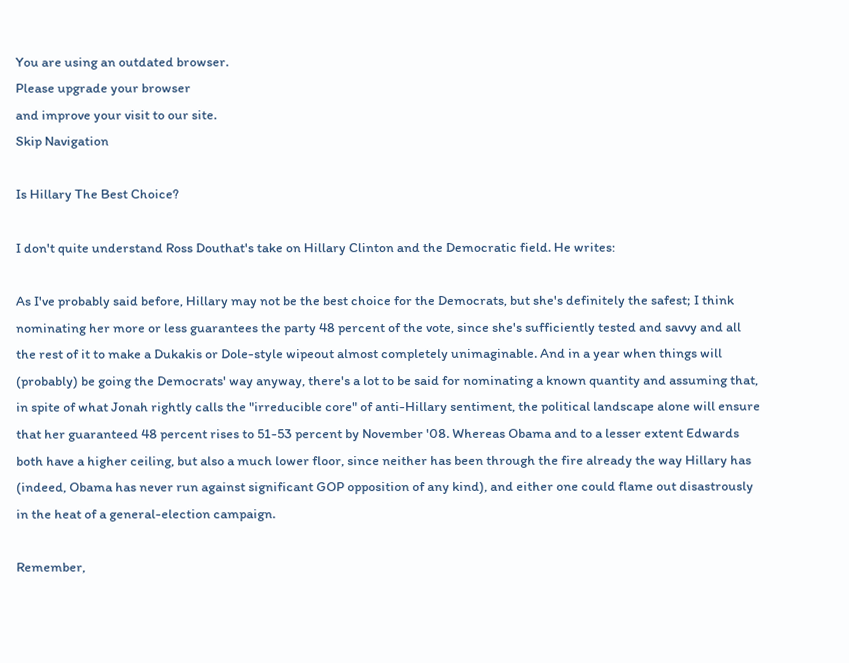You are using an outdated browser.
Please upgrade your browser
and improve your visit to our site.
Skip Navigation

Is Hillary The Best Choice?

I don't quite understand Ross Douthat's take on Hillary Clinton and the Democratic field. He writes:

As I've probably said before, Hillary may not be the best choice for the Democrats, but she's definitely the safest; I think nominating her more or less guarantees the party 48 percent of the vote, since she's sufficiently tested and savvy and all the rest of it to make a Dukakis or Dole-style wipeout almost completely unimaginable. And in a year when things will (probably) be going the Democrats' way anyway, there's a lot to be said for nominating a known quantity and assuming that, in spite of what Jonah rightly calls the "irreducible core" of anti-Hillary sentiment, the political landscape alone will ensure that her guaranteed 48 percent rises to 51-53 percent by November '08. Whereas Obama and to a lesser extent Edwards both have a higher ceiling, but also a much lower floor, since neither has been through the fire already the way Hillary has (indeed, Obama has never run against significant GOP opposition of any kind), and either one could flame out disastrously in the heat of a general-election campaign.

Remember,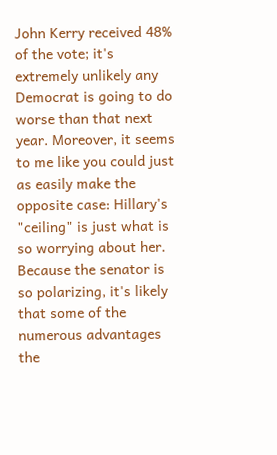John Kerry received 48% of the vote; it's extremely unlikely any Democrat is going to do worse than that next year. Moreover, it seems to me like you could just as easily make the opposite case: Hillary's "ceiling" is just what is so worrying about her. Because the senator is so polarizing, it's likely that some of the numerous advantages the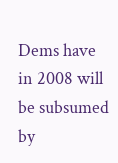Dems have in 2008 will be subsumed by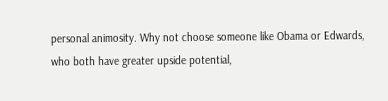personal animosity. Why not choose someone like Obama or Edwards, who both have greater upside potential,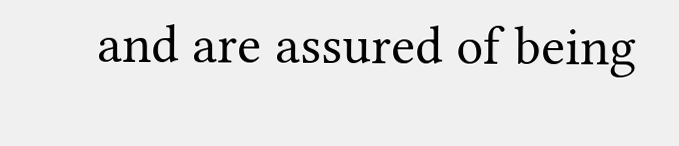and are assured of being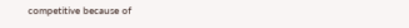competitive because of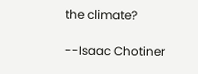the climate?

--Isaac Chotiner